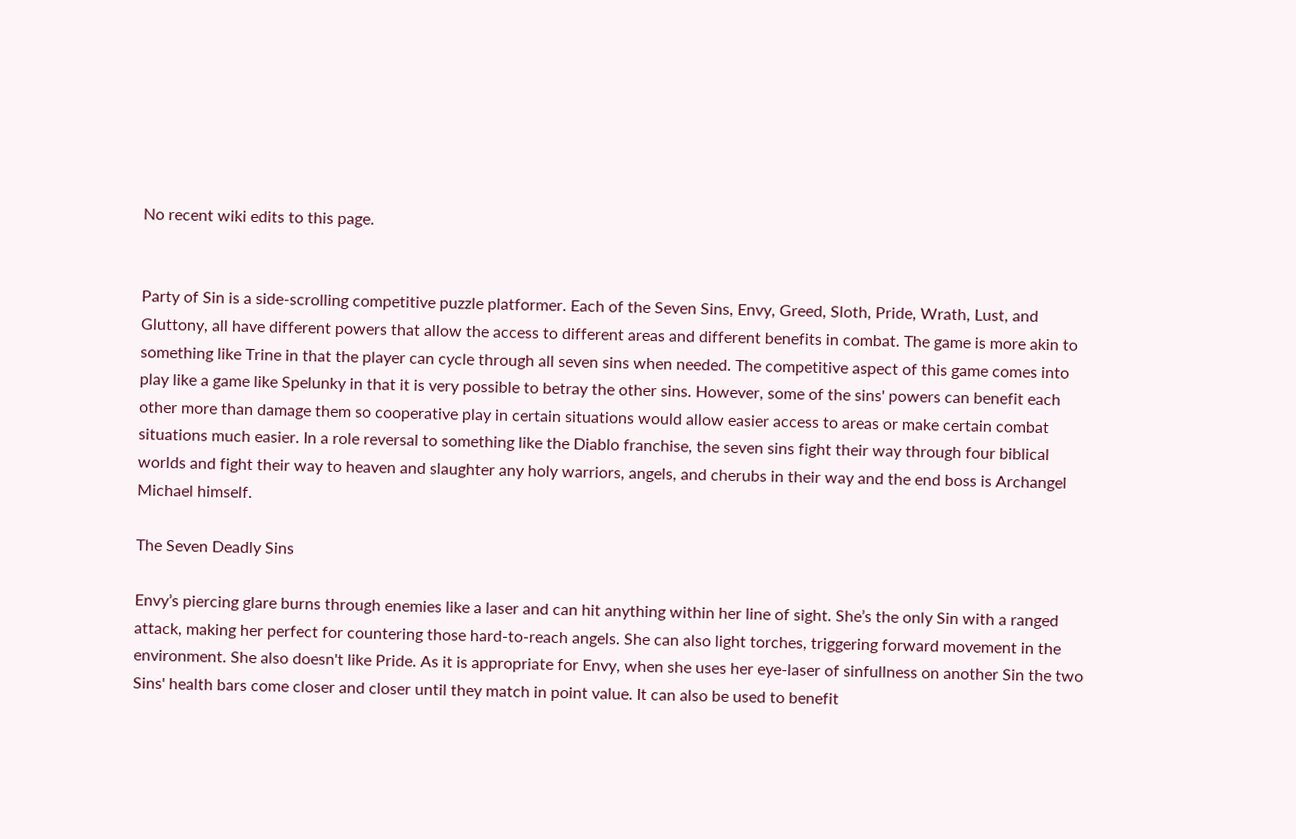No recent wiki edits to this page.


Party of Sin is a side-scrolling competitive puzzle platformer. Each of the Seven Sins, Envy, Greed, Sloth, Pride, Wrath, Lust, and Gluttony, all have different powers that allow the access to different areas and different benefits in combat. The game is more akin to something like Trine in that the player can cycle through all seven sins when needed. The competitive aspect of this game comes into play like a game like Spelunky in that it is very possible to betray the other sins. However, some of the sins' powers can benefit each other more than damage them so cooperative play in certain situations would allow easier access to areas or make certain combat situations much easier. In a role reversal to something like the Diablo franchise, the seven sins fight their way through four biblical worlds and fight their way to heaven and slaughter any holy warriors, angels, and cherubs in their way and the end boss is Archangel Michael himself.

The Seven Deadly Sins

Envy’s piercing glare burns through enemies like a laser and can hit anything within her line of sight. She’s the only Sin with a ranged attack, making her perfect for countering those hard-to-reach angels. She can also light torches, triggering forward movement in the environment. She also doesn't like Pride. As it is appropriate for Envy, when she uses her eye-laser of sinfullness on another Sin the two Sins' health bars come closer and closer until they match in point value. It can also be used to benefit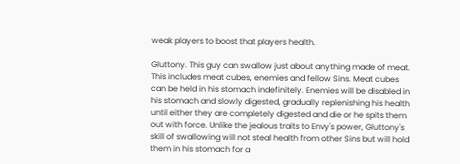weak players to boost that players health.

Gluttony. This guy can swallow just about anything made of meat. This includes meat cubes, enemies and fellow Sins. Meat cubes can be held in his stomach indefinitely. Enemies will be disabled in his stomach and slowly digested, gradually replenishing his health until either they are completely digested and die or he spits them out with force. Unlike the jealous traits to Envy's power, Gluttony's skill of swallowing will not steal health from other Sins but will hold them in his stomach for a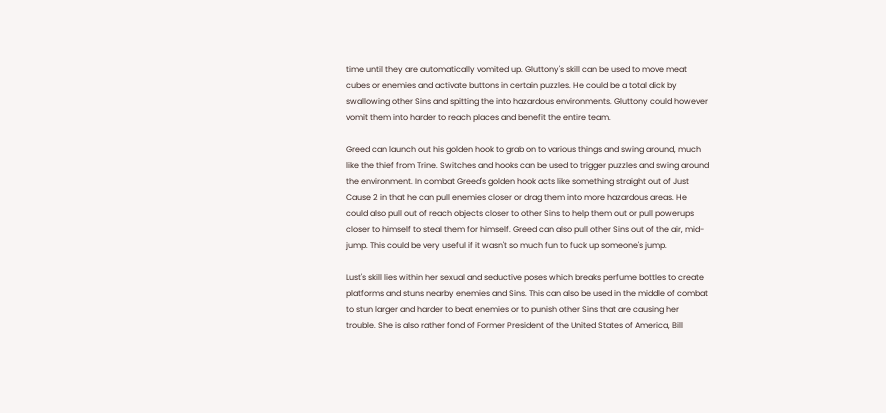time until they are automatically vomited up. Gluttony's skill can be used to move meat cubes or enemies and activate buttons in certain puzzles. He could be a total dick by swallowing other Sins and spitting the into hazardous environments. Gluttony could however vomit them into harder to reach places and benefit the entire team.

Greed can launch out his golden hook to grab on to various things and swing around, much like the thief from Trine. Switches and hooks can be used to trigger puzzles and swing around the environment. In combat Greed's golden hook acts like something straight out of Just Cause 2 in that he can pull enemies closer or drag them into more hazardous areas. He could also pull out of reach objects closer to other Sins to help them out or pull powerups closer to himself to steal them for himself. Greed can also pull other Sins out of the air, mid-jump. This could be very useful if it wasn't so much fun to fuck up someone's jump.

Lust's skill lies within her sexual and seductive poses which breaks perfume bottles to create platforms and stuns nearby enemies and Sins. This can also be used in the middle of combat to stun larger and harder to beat enemies or to punish other Sins that are causing her trouble. She is also rather fond of Former President of the United States of America, Bill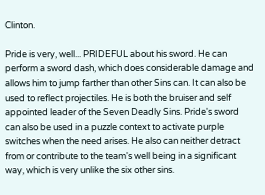Clinton.

Pride is very, well... PRIDEFUL about his sword. He can perform a sword dash, which does considerable damage and allows him to jump farther than other Sins can. It can also be used to reflect projectiles. He is both the bruiser and self appointed leader of the Seven Deadly Sins. Pride's sword can also be used in a puzzle context to activate purple switches when the need arises. He also can neither detract from or contribute to the team's well being in a significant way, which is very unlike the six other sins.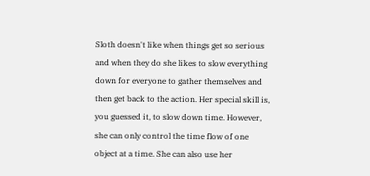Sloth doesn't like when things get so serious and when they do she likes to slow everything down for everyone to gather themselves and then get back to the action. Her special skill is, you guessed it, to slow down time. However, she can only control the time flow of one object at a time. She can also use her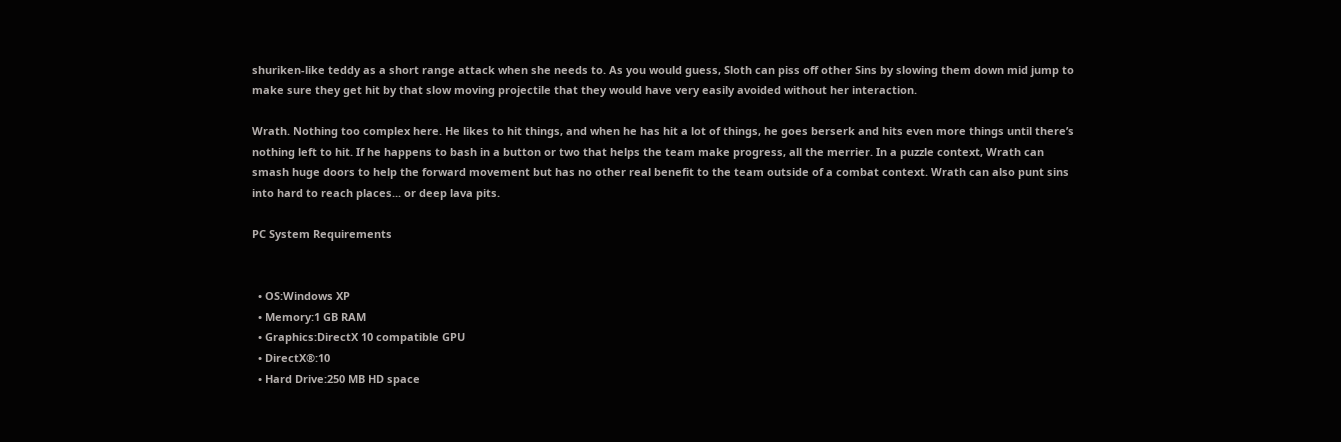shuriken-like teddy as a short range attack when she needs to. As you would guess, Sloth can piss off other Sins by slowing them down mid jump to make sure they get hit by that slow moving projectile that they would have very easily avoided without her interaction.

Wrath. Nothing too complex here. He likes to hit things, and when he has hit a lot of things, he goes berserk and hits even more things until there’s nothing left to hit. If he happens to bash in a button or two that helps the team make progress, all the merrier. In a puzzle context, Wrath can smash huge doors to help the forward movement but has no other real benefit to the team outside of a combat context. Wrath can also punt sins into hard to reach places... or deep lava pits.

PC System Requirements


  • OS:Windows XP
  • Memory:1 GB RAM
  • Graphics:DirectX 10 compatible GPU
  • DirectX®:10
  • Hard Drive:250 MB HD space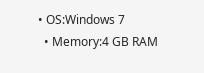• OS:Windows 7
  • Memory:4 GB RAM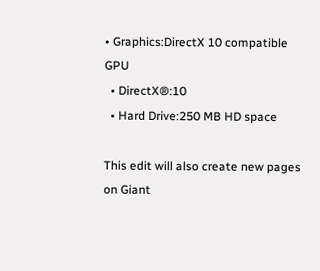• Graphics:DirectX 10 compatible GPU
  • DirectX®:10
  • Hard Drive:250 MB HD space

This edit will also create new pages on Giant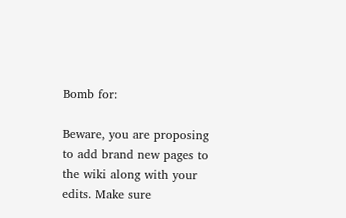Bomb for:

Beware, you are proposing to add brand new pages to the wiki along with your edits. Make sure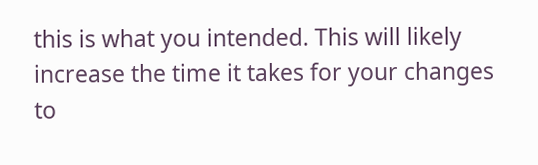this is what you intended. This will likely increase the time it takes for your changes to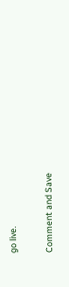go live.

Comment and Save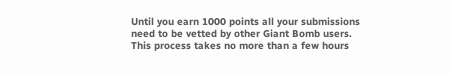Until you earn 1000 points all your submissions need to be vetted by other Giant Bomb users. This process takes no more than a few hours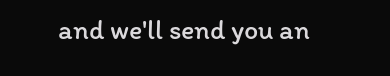and we'll send you an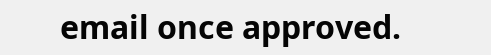email once approved.